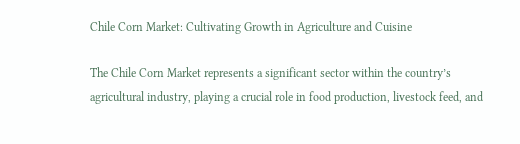Chile Corn Market: Cultivating Growth in Agriculture and Cuisine

The Chile Corn Market represents a significant sector within the country’s agricultural industry, playing a crucial role in food production, livestock feed, and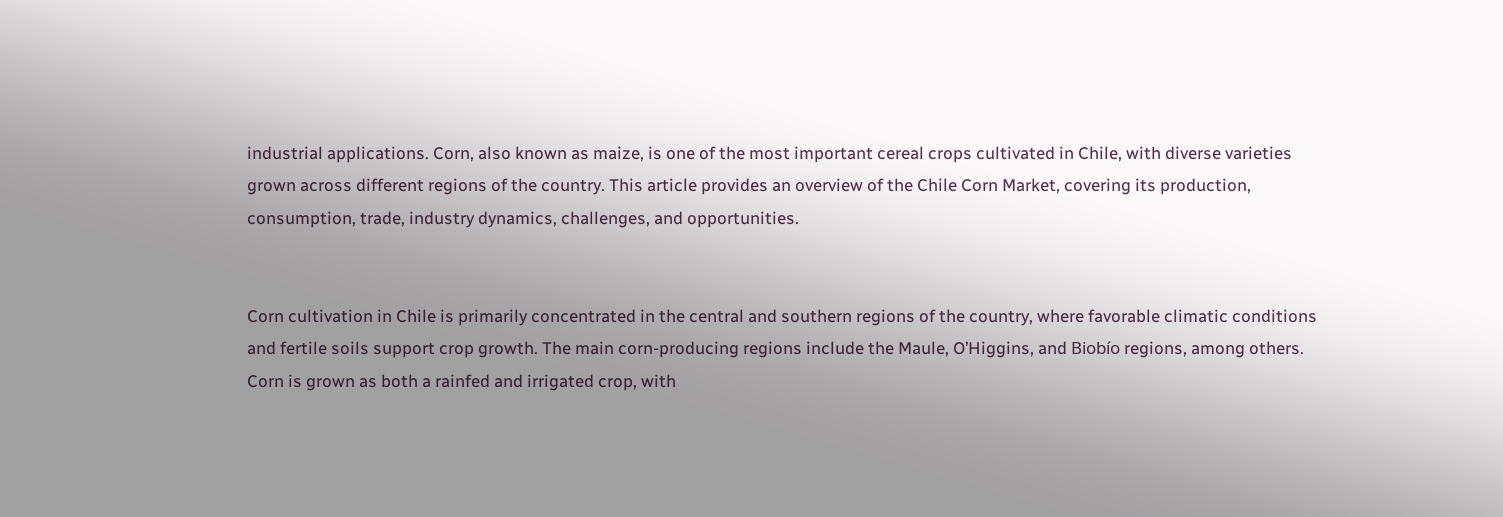industrial applications. Corn, also known as maize, is one of the most important cereal crops cultivated in Chile, with diverse varieties grown across different regions of the country. This article provides an overview of the Chile Corn Market, covering its production, consumption, trade, industry dynamics, challenges, and opportunities.


Corn cultivation in Chile is primarily concentrated in the central and southern regions of the country, where favorable climatic conditions and fertile soils support crop growth. The main corn-producing regions include the Maule, O’Higgins, and Biobío regions, among others. Corn is grown as both a rainfed and irrigated crop, with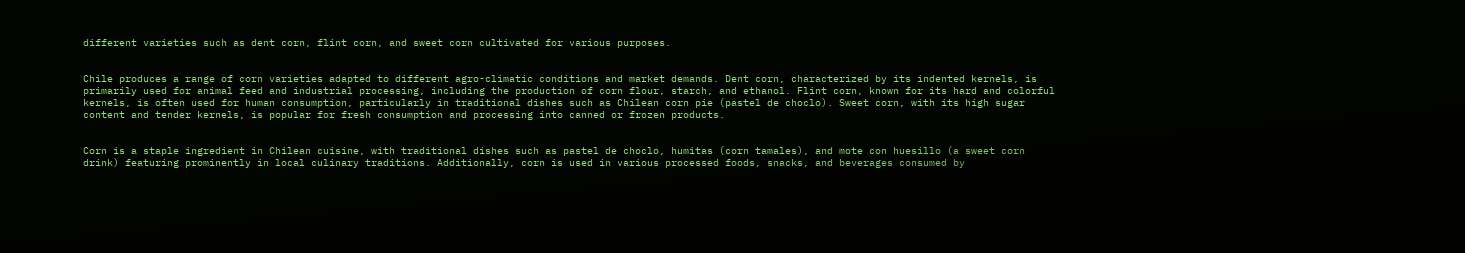different varieties such as dent corn, flint corn, and sweet corn cultivated for various purposes.


Chile produces a range of corn varieties adapted to different agro-climatic conditions and market demands. Dent corn, characterized by its indented kernels, is primarily used for animal feed and industrial processing, including the production of corn flour, starch, and ethanol. Flint corn, known for its hard and colorful kernels, is often used for human consumption, particularly in traditional dishes such as Chilean corn pie (pastel de choclo). Sweet corn, with its high sugar content and tender kernels, is popular for fresh consumption and processing into canned or frozen products.


Corn is a staple ingredient in Chilean cuisine, with traditional dishes such as pastel de choclo, humitas (corn tamales), and mote con huesillo (a sweet corn drink) featuring prominently in local culinary traditions. Additionally, corn is used in various processed foods, snacks, and beverages consumed by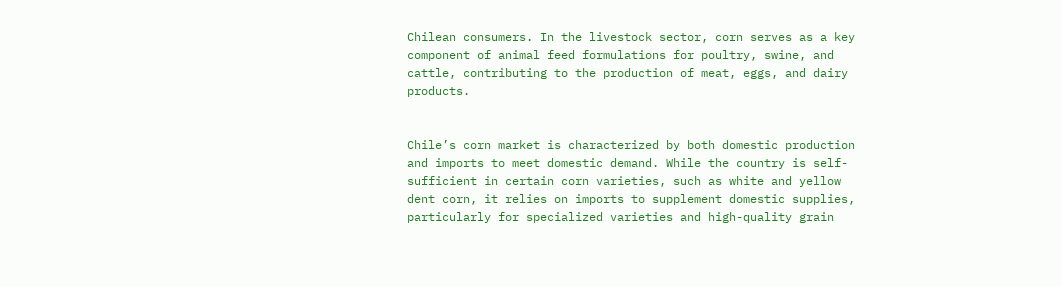Chilean consumers. In the livestock sector, corn serves as a key component of animal feed formulations for poultry, swine, and cattle, contributing to the production of meat, eggs, and dairy products.


Chile’s corn market is characterized by both domestic production and imports to meet domestic demand. While the country is self-sufficient in certain corn varieties, such as white and yellow dent corn, it relies on imports to supplement domestic supplies, particularly for specialized varieties and high-quality grain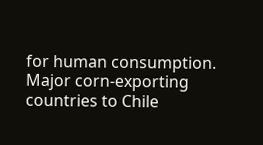for human consumption. Major corn-exporting countries to Chile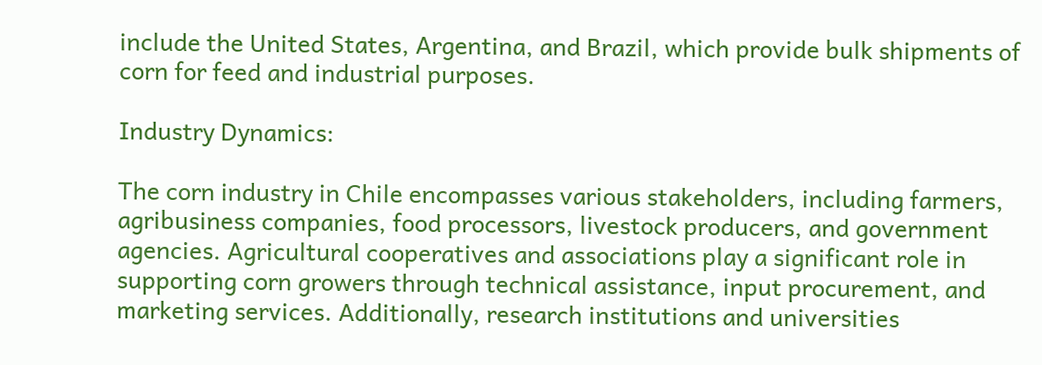include the United States, Argentina, and Brazil, which provide bulk shipments of corn for feed and industrial purposes.

Industry Dynamics:

The corn industry in Chile encompasses various stakeholders, including farmers, agribusiness companies, food processors, livestock producers, and government agencies. Agricultural cooperatives and associations play a significant role in supporting corn growers through technical assistance, input procurement, and marketing services. Additionally, research institutions and universities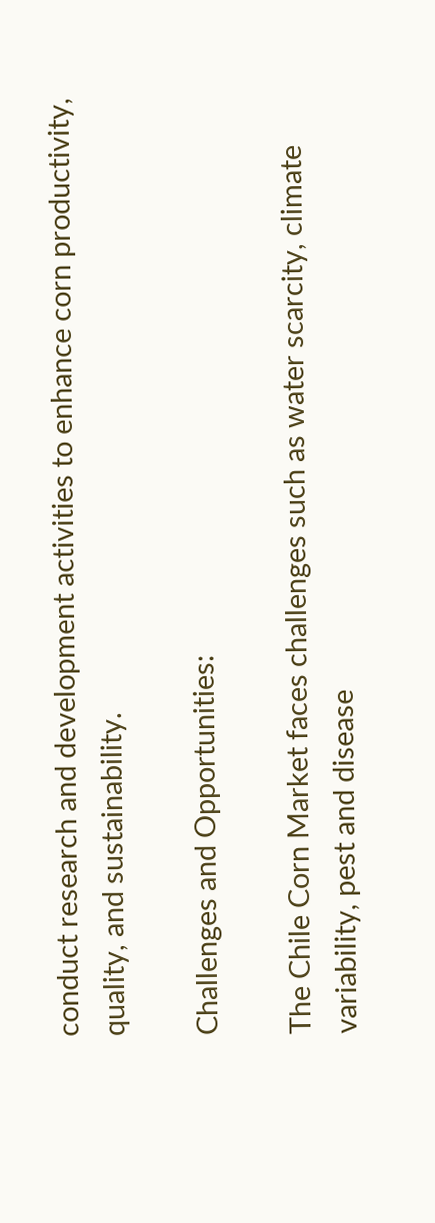conduct research and development activities to enhance corn productivity, quality, and sustainability.

Challenges and Opportunities:

The Chile Corn Market faces challenges such as water scarcity, climate variability, pest and disease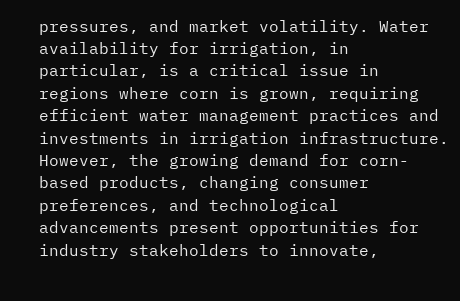pressures, and market volatility. Water availability for irrigation, in particular, is a critical issue in regions where corn is grown, requiring efficient water management practices and investments in irrigation infrastructure. However, the growing demand for corn-based products, changing consumer preferences, and technological advancements present opportunities for industry stakeholders to innovate,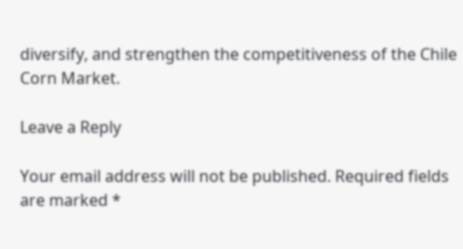diversify, and strengthen the competitiveness of the Chile Corn Market.

Leave a Reply

Your email address will not be published. Required fields are marked *